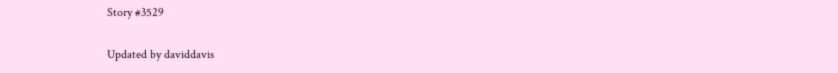Story #3529

Updated by daviddavis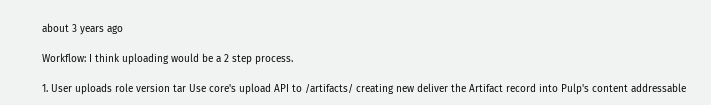about 3 years ago

Workflow: I think uploading would be a 2 step process.

1. User uploads role version tar Use core's upload API to /artifacts/ creating new deliver the Artifact record into Pulp's content addressable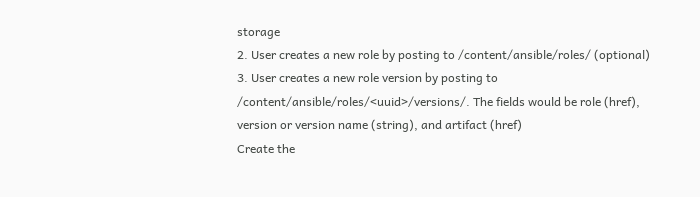storage
2. User creates a new role by posting to /content/ansible/roles/ (optional)
3. User creates a new role version by posting to /content/ansible/roles/<uuid>/versions/. The fields would be role (href), version or version name (string), and artifact (href)
Create the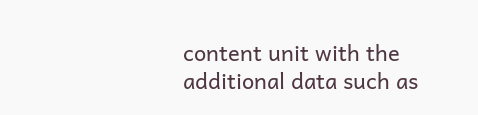content unit with the additional data such as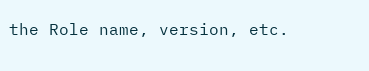the Role name, version, etc.